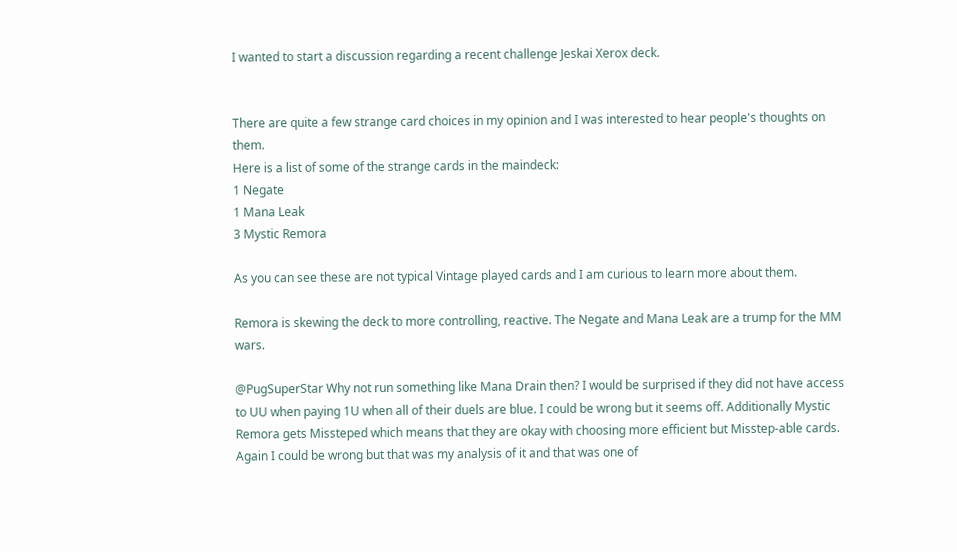I wanted to start a discussion regarding a recent challenge Jeskai Xerox deck.


There are quite a few strange card choices in my opinion and I was interested to hear people's thoughts on them.
Here is a list of some of the strange cards in the maindeck:
1 Negate
1 Mana Leak
3 Mystic Remora

As you can see these are not typical Vintage played cards and I am curious to learn more about them.

Remora is skewing the deck to more controlling, reactive. The Negate and Mana Leak are a trump for the MM wars.

@PugSuperStar Why not run something like Mana Drain then? I would be surprised if they did not have access to UU when paying 1U when all of their duels are blue. I could be wrong but it seems off. Additionally Mystic Remora gets Missteped which means that they are okay with choosing more efficient but Misstep-able cards. Again I could be wrong but that was my analysis of it and that was one of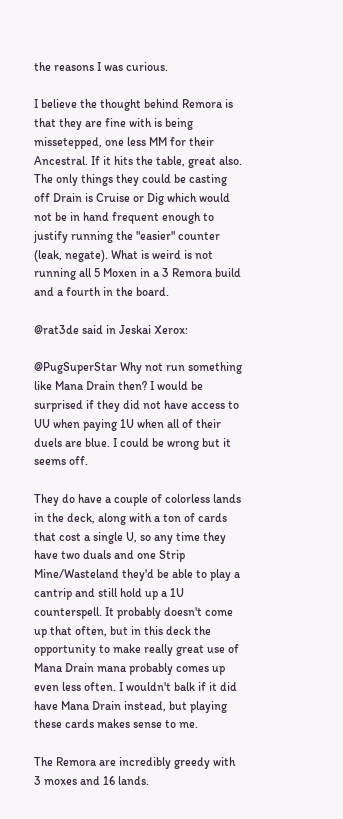the reasons I was curious.

I believe the thought behind Remora is that they are fine with is being missetepped, one less MM for their Ancestral. If it hits the table, great also. The only things they could be casting off Drain is Cruise or Dig which would not be in hand frequent enough to justify running the "easier" counter (leak, negate). What is weird is not running all 5 Moxen in a 3 Remora build and a fourth in the board.

@rat3de said in Jeskai Xerox:

@PugSuperStar Why not run something like Mana Drain then? I would be surprised if they did not have access to UU when paying 1U when all of their duels are blue. I could be wrong but it seems off.

They do have a couple of colorless lands in the deck, along with a ton of cards that cost a single U, so any time they have two duals and one Strip Mine/Wasteland they'd be able to play a cantrip and still hold up a 1U counterspell. It probably doesn't come up that often, but in this deck the opportunity to make really great use of Mana Drain mana probably comes up even less often. I wouldn't balk if it did have Mana Drain instead, but playing these cards makes sense to me.

The Remora are incredibly greedy with 3 moxes and 16 lands.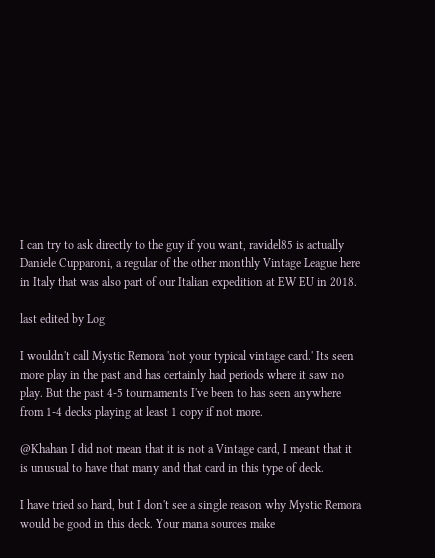I can try to ask directly to the guy if you want, ravidel85 is actually Daniele Cupparoni, a regular of the other monthly Vintage League here in Italy that was also part of our Italian expedition at EW EU in 2018.

last edited by Log

I wouldn't call Mystic Remora 'not your typical vintage card.' Its seen more play in the past and has certainly had periods where it saw no play. But the past 4-5 tournaments I've been to has seen anywhere from 1-4 decks playing at least 1 copy if not more.

@Khahan I did not mean that it is not a Vintage card, I meant that it is unusual to have that many and that card in this type of deck.

I have tried so hard, but I don't see a single reason why Mystic Remora would be good in this deck. Your mana sources make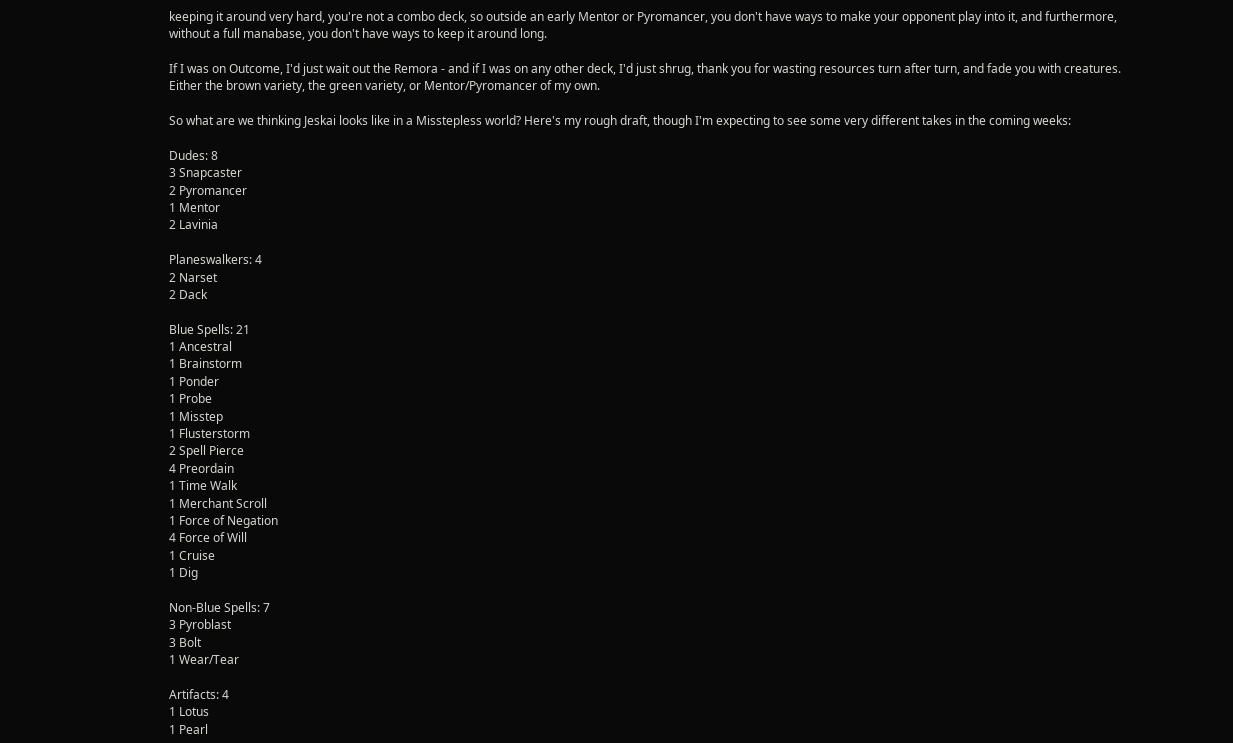keeping it around very hard, you're not a combo deck, so outside an early Mentor or Pyromancer, you don't have ways to make your opponent play into it, and furthermore, without a full manabase, you don't have ways to keep it around long.

If I was on Outcome, I'd just wait out the Remora - and if I was on any other deck, I'd just shrug, thank you for wasting resources turn after turn, and fade you with creatures. Either the brown variety, the green variety, or Mentor/Pyromancer of my own.

So what are we thinking Jeskai looks like in a Misstepless world? Here's my rough draft, though I'm expecting to see some very different takes in the coming weeks:

Dudes: 8
3 Snapcaster
2 Pyromancer
1 Mentor
2 Lavinia

Planeswalkers: 4
2 Narset
2 Dack

Blue Spells: 21
1 Ancestral
1 Brainstorm
1 Ponder
1 Probe
1 Misstep
1 Flusterstorm
2 Spell Pierce
4 Preordain
1 Time Walk
1 Merchant Scroll
1 Force of Negation
4 Force of Will
1 Cruise
1 Dig

Non-Blue Spells: 7
3 Pyroblast
3 Bolt
1 Wear/Tear

Artifacts: 4
1 Lotus
1 Pearl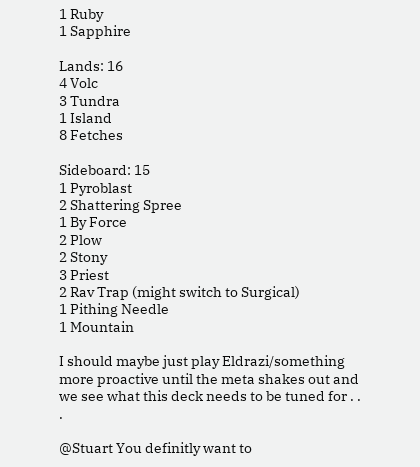1 Ruby
1 Sapphire

Lands: 16
4 Volc
3 Tundra
1 Island
8 Fetches

Sideboard: 15
1 Pyroblast
2 Shattering Spree
1 By Force
2 Plow
2 Stony
3 Priest
2 Rav Trap (might switch to Surgical)
1 Pithing Needle
1 Mountain

I should maybe just play Eldrazi/something more proactive until the meta shakes out and we see what this deck needs to be tuned for . . .

@Stuart You definitly want to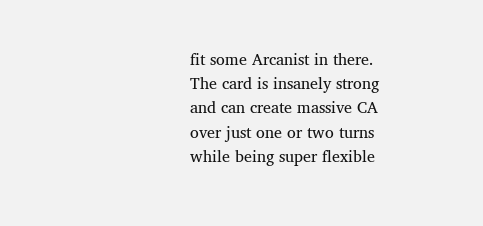fit some Arcanist in there. The card is insanely strong and can create massive CA over just one or two turns while being super flexible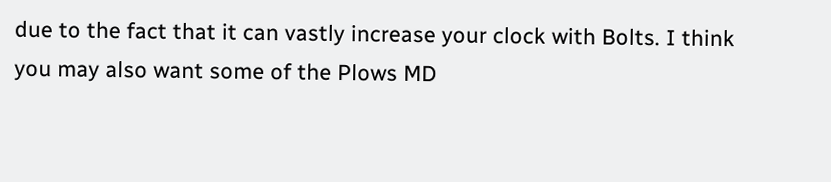due to the fact that it can vastly increase your clock with Bolts. I think you may also want some of the Plows MD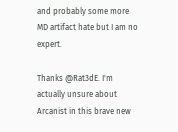and probably some more MD artifact hate but I am no expert.

Thanks @Rat3dE. I'm actually unsure about Arcanist in this brave new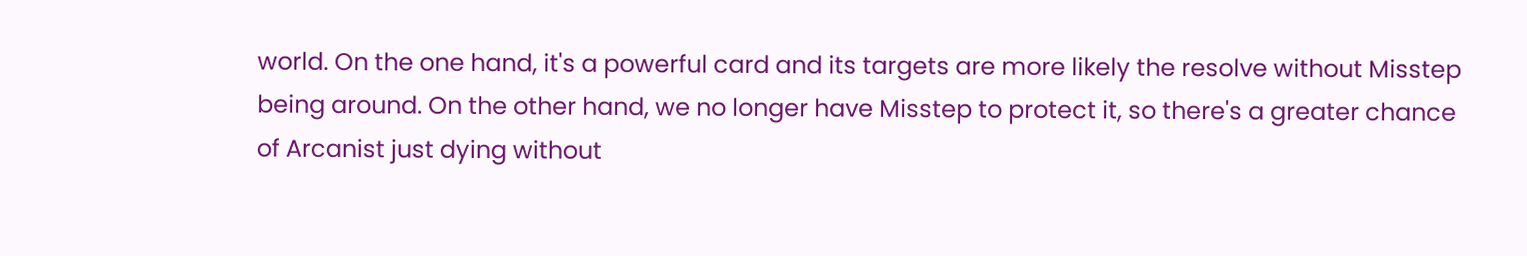world. On the one hand, it's a powerful card and its targets are more likely the resolve without Misstep being around. On the other hand, we no longer have Misstep to protect it, so there's a greater chance of Arcanist just dying without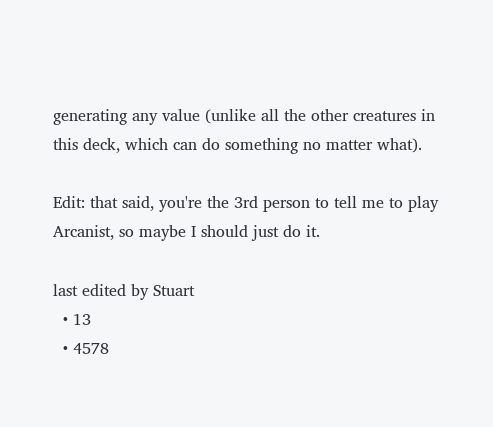generating any value (unlike all the other creatures in this deck, which can do something no matter what).

Edit: that said, you're the 3rd person to tell me to play Arcanist, so maybe I should just do it.

last edited by Stuart
  • 13
  • 4578